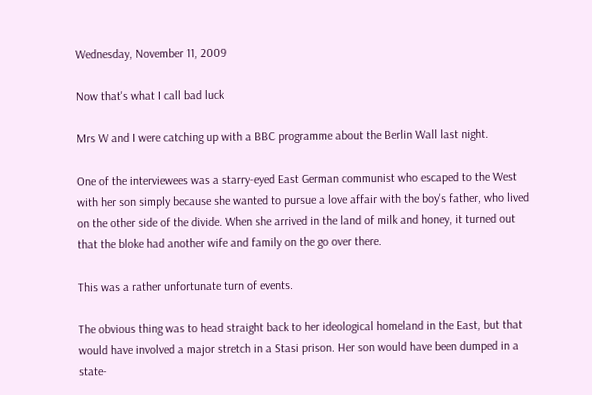Wednesday, November 11, 2009

Now that's what I call bad luck

Mrs W and I were catching up with a BBC programme about the Berlin Wall last night.

One of the interviewees was a starry-eyed East German communist who escaped to the West with her son simply because she wanted to pursue a love affair with the boy's father, who lived on the other side of the divide. When she arrived in the land of milk and honey, it turned out that the bloke had another wife and family on the go over there.

This was a rather unfortunate turn of events.

The obvious thing was to head straight back to her ideological homeland in the East, but that would have involved a major stretch in a Stasi prison. Her son would have been dumped in a state-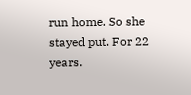run home. So she stayed put. For 22 years.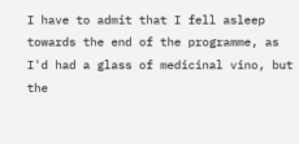I have to admit that I fell asleep towards the end of the programme, as I'd had a glass of medicinal vino, but the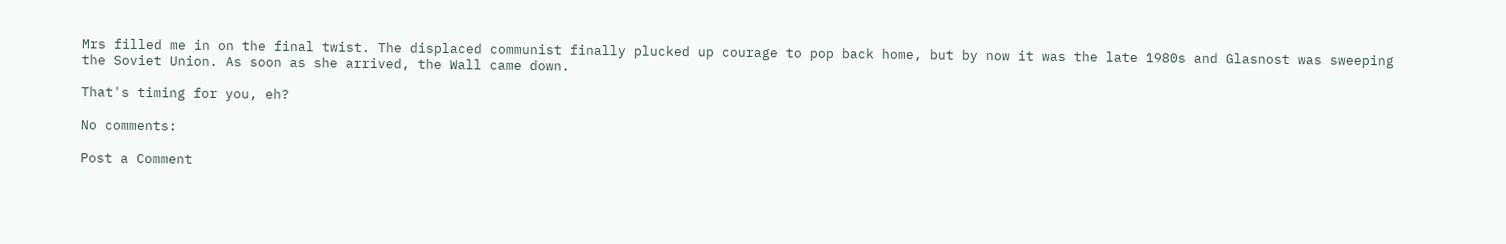Mrs filled me in on the final twist. The displaced communist finally plucked up courage to pop back home, but by now it was the late 1980s and Glasnost was sweeping the Soviet Union. As soon as she arrived, the Wall came down.

That's timing for you, eh?

No comments:

Post a Comment